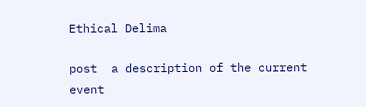Ethical Delima

post  a description of the current event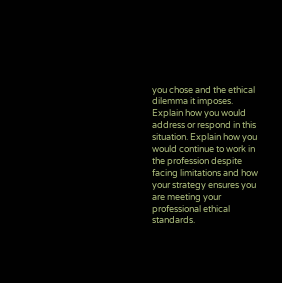you chose and the ethical dilemma it imposes. Explain how you would address or respond in this situation. Explain how you would continue to work in the profession despite facing limitations and how your strategy ensures you are meeting your professional ethical standards.